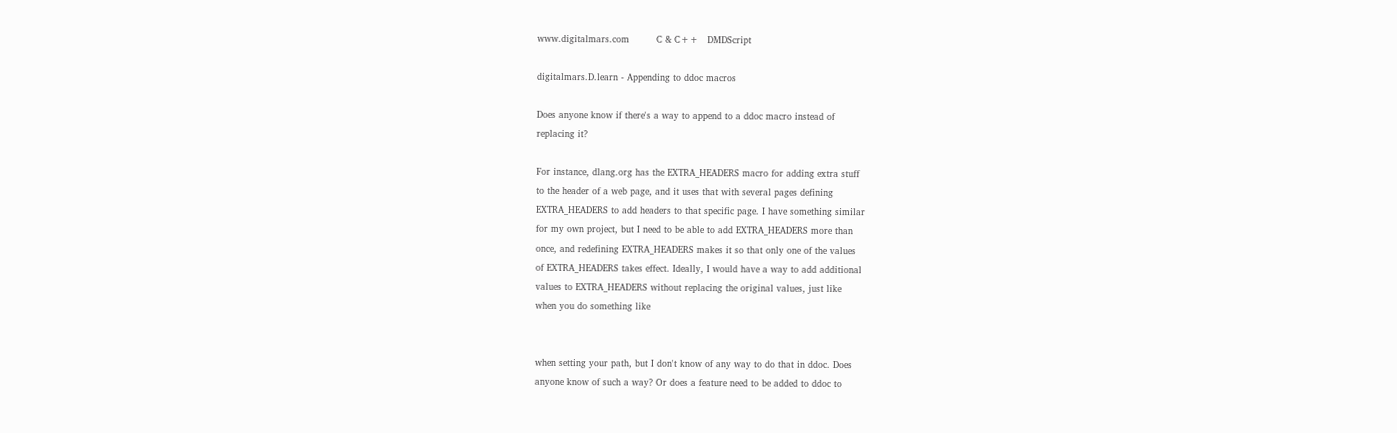www.digitalmars.com         C & C++   DMDScript

digitalmars.D.learn - Appending to ddoc macros

Does anyone know if there's a way to append to a ddoc macro instead of
replacing it?

For instance, dlang.org has the EXTRA_HEADERS macro for adding extra stuff
to the header of a web page, and it uses that with several pages defining
EXTRA_HEADERS to add headers to that specific page. I have something similar
for my own project, but I need to be able to add EXTRA_HEADERS more than
once, and redefining EXTRA_HEADERS makes it so that only one of the values
of EXTRA_HEADERS takes effect. Ideally, I would have a way to add additional
values to EXTRA_HEADERS without replacing the original values, just like
when you do something like


when setting your path, but I don't know of any way to do that in ddoc. Does
anyone know of such a way? Or does a feature need to be added to ddoc to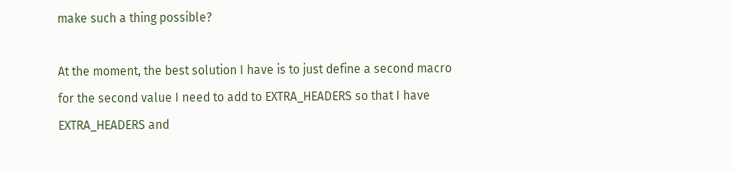make such a thing possible?

At the moment, the best solution I have is to just define a second macro
for the second value I need to add to EXTRA_HEADERS so that I have
EXTRA_HEADERS and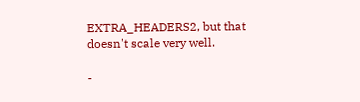EXTRA_HEADERS2, but that doesn't scale very well.

-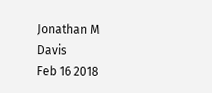Jonathan M Davis
Feb 16 2018